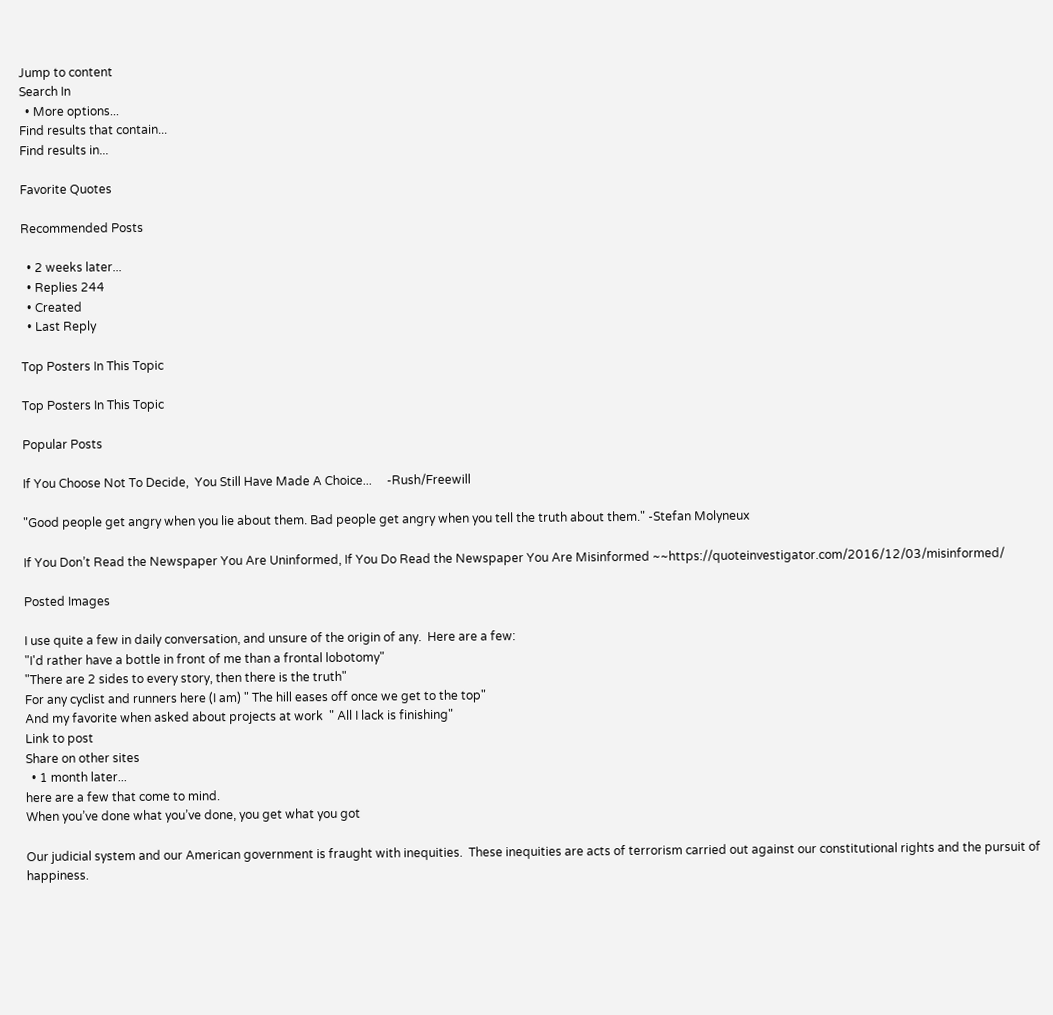Jump to content
Search In
  • More options...
Find results that contain...
Find results in...

Favorite Quotes

Recommended Posts

  • 2 weeks later...
  • Replies 244
  • Created
  • Last Reply

Top Posters In This Topic

Top Posters In This Topic

Popular Posts

If You Choose Not To Decide,  You Still Have Made A Choice...     -Rush/Freewill

"Good people get angry when you lie about them. Bad people get angry when you tell the truth about them." -Stefan Molyneux

If You Don’t Read the Newspaper You Are Uninformed, If You Do Read the Newspaper You Are Misinformed ~~https://quoteinvestigator.com/2016/12/03/misinformed/

Posted Images

I use quite a few in daily conversation, and unsure of the origin of any.  Here are a few:
"I'd rather have a bottle in front of me than a frontal lobotomy"
"There are 2 sides to every story, then there is the truth"
For any cyclist and runners here (I am) " The hill eases off once we get to the top"
And my favorite when asked about projects at work  " All I lack is finishing"
Link to post
Share on other sites
  • 1 month later...
here are a few that come to mind.
When you’ve done what you’ve done, you get what you got

Our judicial system and our American government is fraught with inequities.  These inequities are acts of terrorism carried out against our constitutional rights and the pursuit of happiness.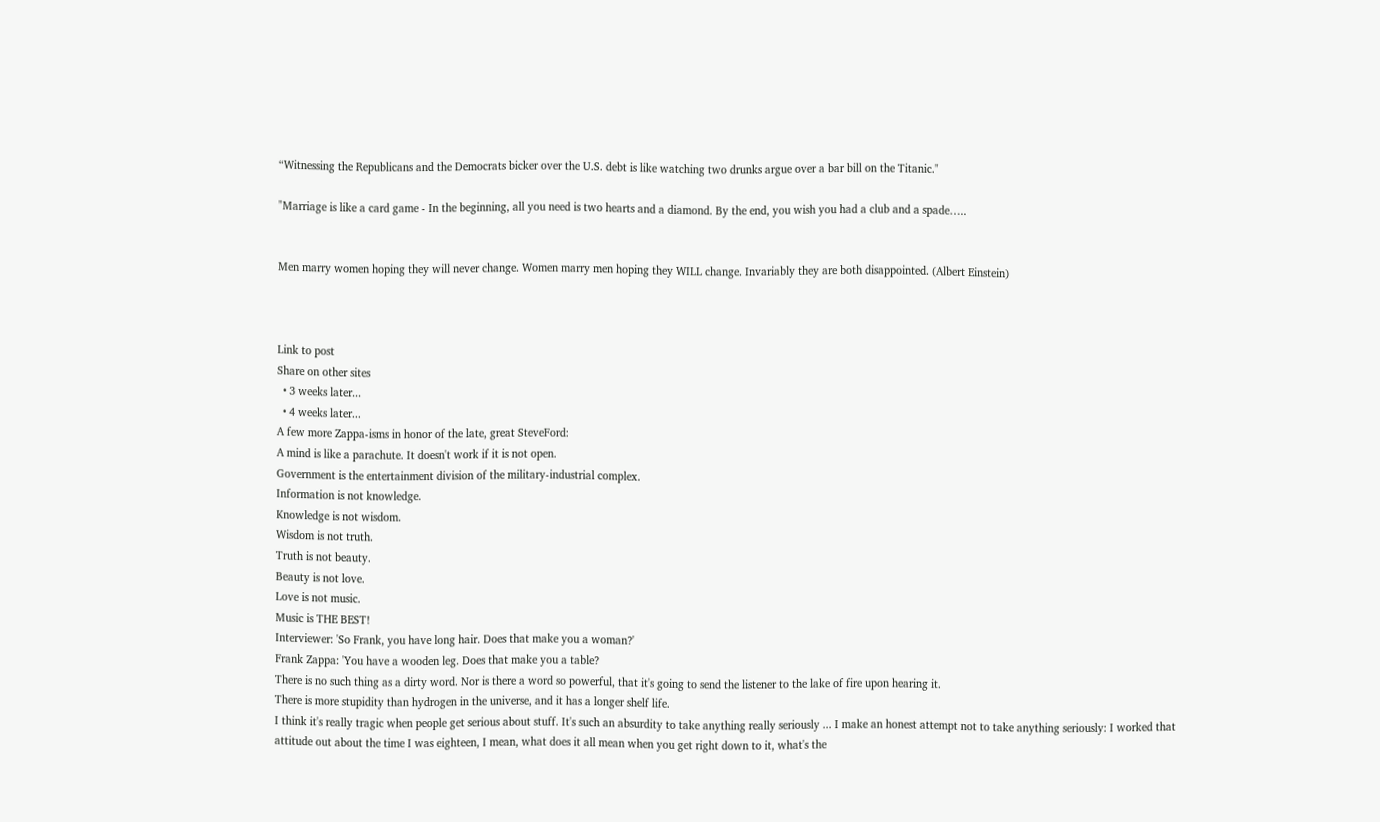“Witnessing the Republicans and the Democrats bicker over the U.S. debt is like watching two drunks argue over a bar bill on the Titanic."

"Marriage is like a card game - In the beginning, all you need is two hearts and a diamond. By the end, you wish you had a club and a spade…..


Men marry women hoping they will never change. Women marry men hoping they WILL change. Invariably they are both disappointed. (Albert Einstein)



Link to post
Share on other sites
  • 3 weeks later...
  • 4 weeks later...
A few more Zappa-isms in honor of the late, great SteveFord:
A mind is like a parachute. It doesn't work if it is not open.
Government is the entertainment division of the military-industrial complex.
Information is not knowledge.
Knowledge is not wisdom.
Wisdom is not truth.
Truth is not beauty.
Beauty is not love.
Love is not music.
Music is THE BEST!
Interviewer: 'So Frank, you have long hair. Does that make you a woman?'
Frank Zappa: 'You have a wooden leg. Does that make you a table?
There is no such thing as a dirty word. Nor is there a word so powerful, that it's going to send the listener to the lake of fire upon hearing it.
There is more stupidity than hydrogen in the universe, and it has a longer shelf life.
I think it's really tragic when people get serious about stuff. It's such an absurdity to take anything really seriously ... I make an honest attempt not to take anything seriously: I worked that attitude out about the time I was eighteen, I mean, what does it all mean when you get right down to it, what's the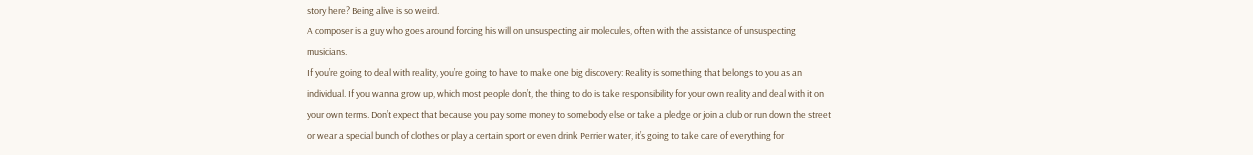story here? Being alive is so weird.
A composer is a guy who goes around forcing his will on unsuspecting air molecules, often with the assistance of unsuspecting musicians.
If you’re going to deal with reality, you’re going to have to make one big discovery: Reality is something that belongs to you as an individual. If you wanna grow up, which most people don’t, the thing to do is take responsibility for your own reality and deal with it on your own terms. Don’t expect that because you pay some money to somebody else or take a pledge or join a club or run down the street or wear a special bunch of clothes or play a certain sport or even drink Perrier water, it’s going to take care of everything for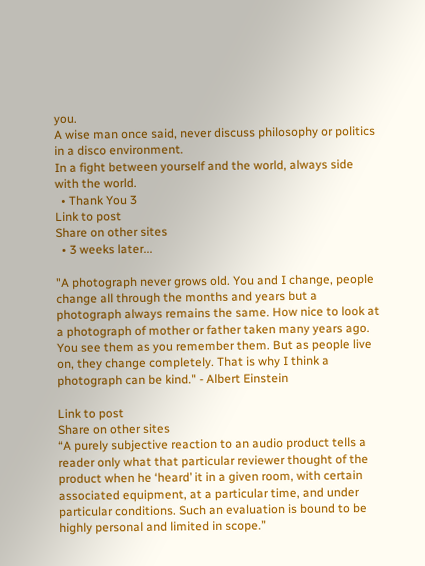you.
A wise man once said, never discuss philosophy or politics in a disco environment.
In a fight between yourself and the world, always side with the world.
  • Thank You 3
Link to post
Share on other sites
  • 3 weeks later...

"A photograph never grows old. You and I change, people change all through the months and years but a photograph always remains the same. How nice to look at a photograph of mother or father taken many years ago. You see them as you remember them. But as people live on, they change completely. That is why I think a photograph can be kind." - Albert Einstein

Link to post
Share on other sites
“A purely subjective reaction to an audio product tells a reader only what that particular reviewer thought of the product when he ‘heard’ it in a given room, with certain associated equipment, at a particular time, and under particular conditions. Such an evaluation is bound to be highly personal and limited in scope.”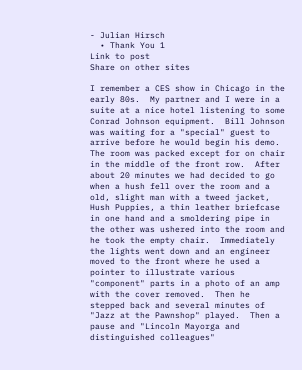- Julian Hirsch
  • Thank You 1
Link to post
Share on other sites

I remember a CES show in Chicago in the early 80s.  My partner and I were in a suite at a nice hotel listening to some Conrad Johnson equipment.  Bill Johnson was waiting for a "special" guest to arrive before he would begin his demo.  The room was packed except for on chair in the middle of the front row.  After about 20 minutes we had decided to go when a hush fell over the room and a old, slight man with a tweed jacket, Hush Puppies, a thin leather briefcase in one hand and a smoldering pipe in the other was ushered into the room and he took the empty chair.  Immediately the lights went down and an engineer moved to the front where he used a pointer to illustrate various "component" parts in a photo of an amp with the cover removed.  Then he stepped back and several minutes of "Jazz at the Pawnshop" played.  Then a pause and "Lincoln Mayorga and distinguished colleagues"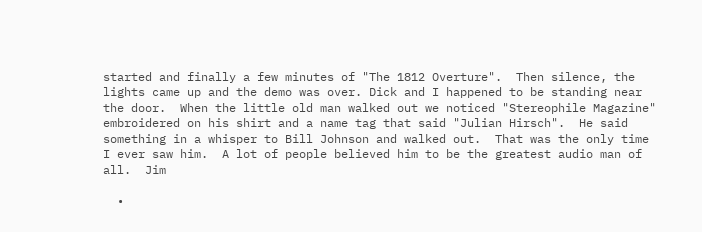started and finally a few minutes of "The 1812 Overture".  Then silence, the lights came up and the demo was over. Dick and I happened to be standing near the door.  When the little old man walked out we noticed "Stereophile Magazine" embroidered on his shirt and a name tag that said "Julian Hirsch".  He said something in a whisper to Bill Johnson and walked out.  That was the only time I ever saw him.  A lot of people believed him to be the greatest audio man of all.  Jim

  •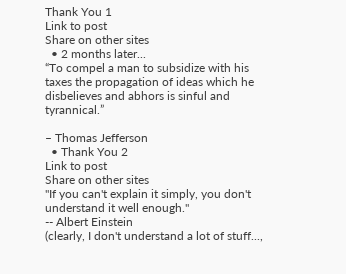Thank You 1
Link to post
Share on other sites
  • 2 months later...
“To compel a man to subsidize with his taxes the propagation of ideas which he disbelieves and abhors is sinful and tyrannical.”

– Thomas Jefferson
  • Thank You 2
Link to post
Share on other sites
"If you can't explain it simply, you don't understand it well enough."
-- Albert Einstein
(clearly, I don't understand a lot of stuff...,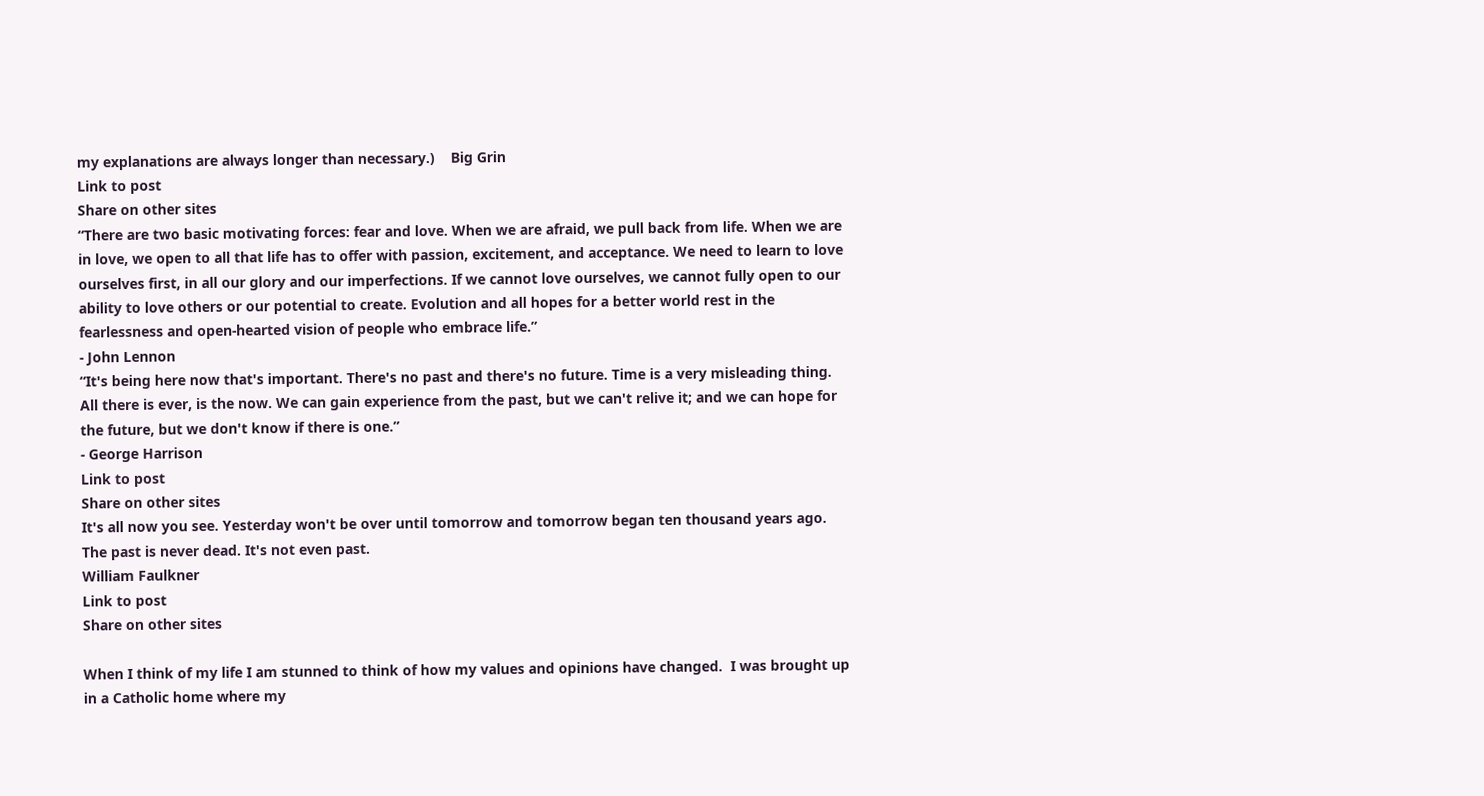my explanations are always longer than necessary.)    Big Grin
Link to post
Share on other sites
“There are two basic motivating forces: fear and love. When we are afraid, we pull back from life. When we are in love, we open to all that life has to offer with passion, excitement, and acceptance. We need to learn to love ourselves first, in all our glory and our imperfections. If we cannot love ourselves, we cannot fully open to our ability to love others or our potential to create. Evolution and all hopes for a better world rest in the fearlessness and open-hearted vision of people who embrace life.”
- John Lennon
“It's being here now that's important. There's no past and there's no future. Time is a very misleading thing. All there is ever, is the now. We can gain experience from the past, but we can't relive it; and we can hope for the future, but we don't know if there is one.”
- George Harrison
Link to post
Share on other sites
It's all now you see. Yesterday won't be over until tomorrow and tomorrow began ten thousand years ago.
The past is never dead. It's not even past.
William Faulkner
Link to post
Share on other sites

When I think of my life I am stunned to think of how my values and opinions have changed.  I was brought up in a Catholic home where my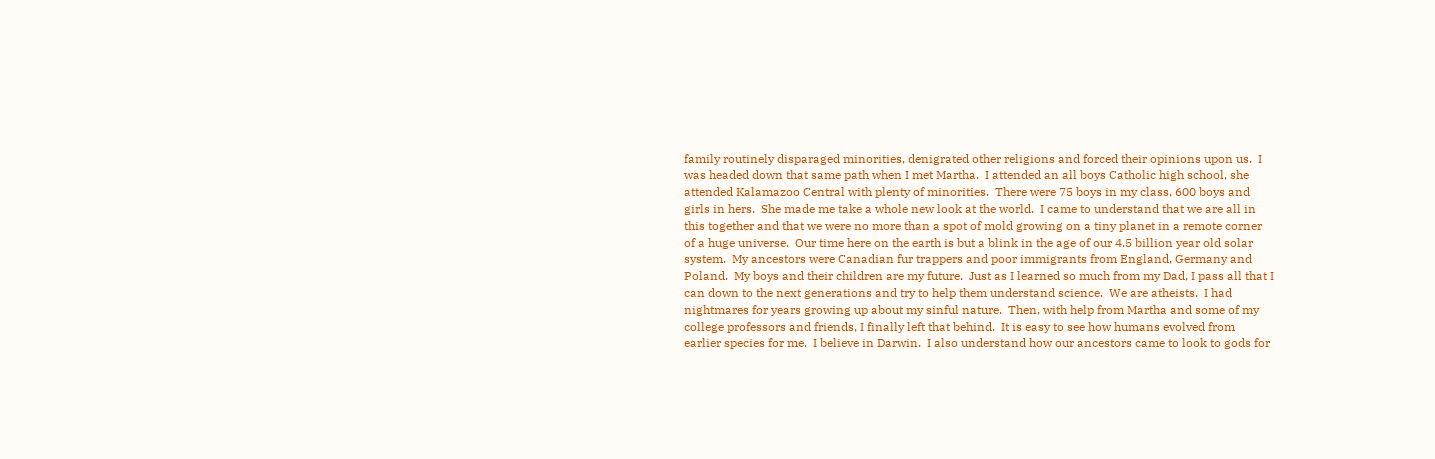family routinely disparaged minorities, denigrated other religions and forced their opinions upon us.  I was headed down that same path when I met Martha.  I attended an all boys Catholic high school, she attended Kalamazoo Central with plenty of minorities.  There were 75 boys in my class, 600 boys and girls in hers.  She made me take a whole new look at the world.  I came to understand that we are all in this together and that we were no more than a spot of mold growing on a tiny planet in a remote corner of a huge universe.  Our time here on the earth is but a blink in the age of our 4.5 billion year old solar system.  My ancestors were Canadian fur trappers and poor immigrants from England, Germany and Poland.  My boys and their children are my future.  Just as I learned so much from my Dad, I pass all that I can down to the next generations and try to help them understand science.  We are atheists.  I had nightmares for years growing up about my sinful nature.  Then, with help from Martha and some of my college professors and friends, I finally left that behind.  It is easy to see how humans evolved from earlier species for me.  I believe in Darwin.  I also understand how our ancestors came to look to gods for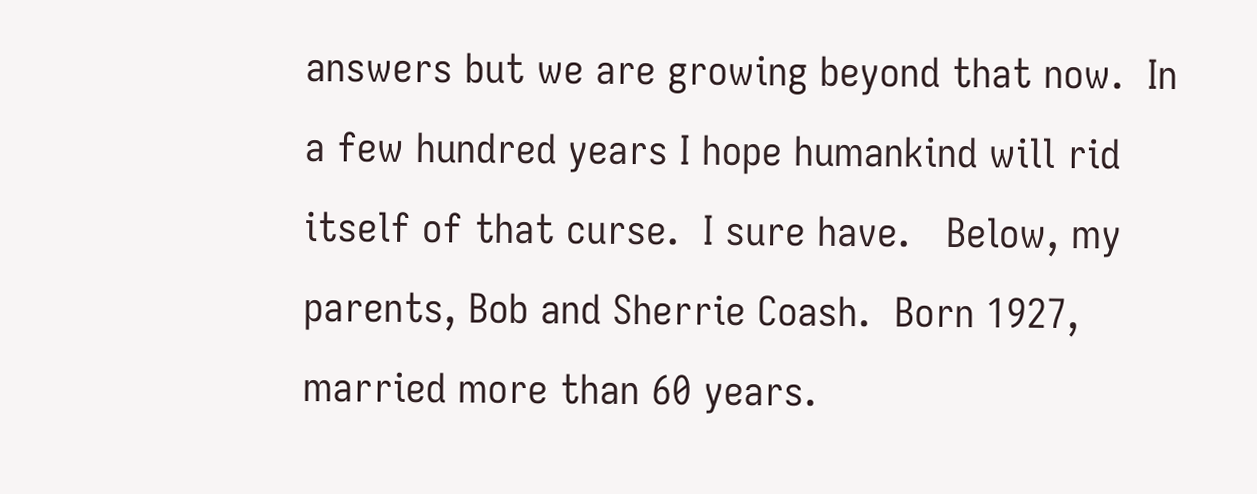answers but we are growing beyond that now.  In a few hundred years I hope humankind will rid itself of that curse.  I sure have.   Below, my parents, Bob and Sherrie Coash.  Born 1927, married more than 60 years.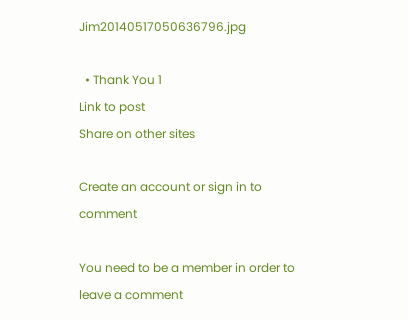Jim20140517050636796.jpg

  • Thank You 1
Link to post
Share on other sites

Create an account or sign in to comment

You need to be a member in order to leave a comment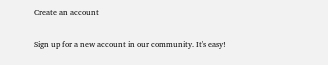Create an account

Sign up for a new account in our community. It's easy!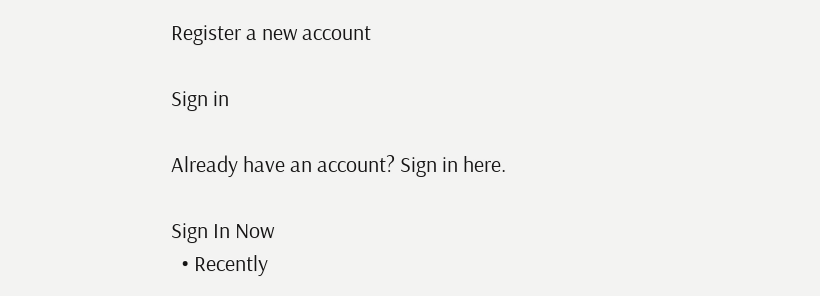Register a new account

Sign in

Already have an account? Sign in here.

Sign In Now
  • Recently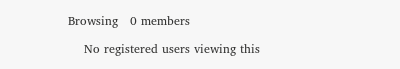Browsing   0 members

    No registered users viewing this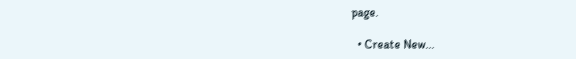page.

  • Create New...